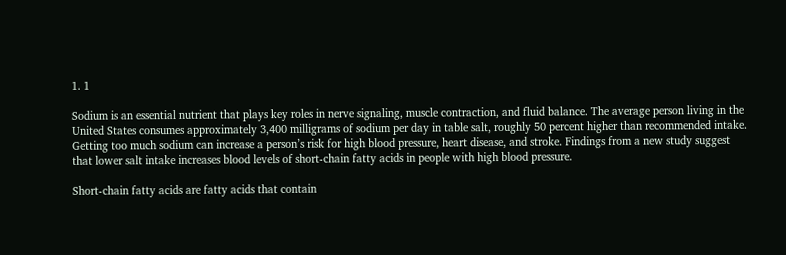1. 1

Sodium is an essential nutrient that plays key roles in nerve signaling, muscle contraction, and fluid balance. The average person living in the United States consumes approximately 3,400 milligrams of sodium per day in table salt, roughly 50 percent higher than recommended intake. Getting too much sodium can increase a person’s risk for high blood pressure, heart disease, and stroke. Findings from a new study suggest that lower salt intake increases blood levels of short-chain fatty acids in people with high blood pressure.

Short-chain fatty acids are fatty acids that contain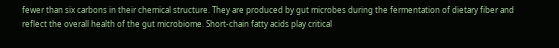fewer than six carbons in their chemical structure. They are produced by gut microbes during the fermentation of dietary fiber and reflect the overall health of the gut microbiome. Short-chain fatty acids play critical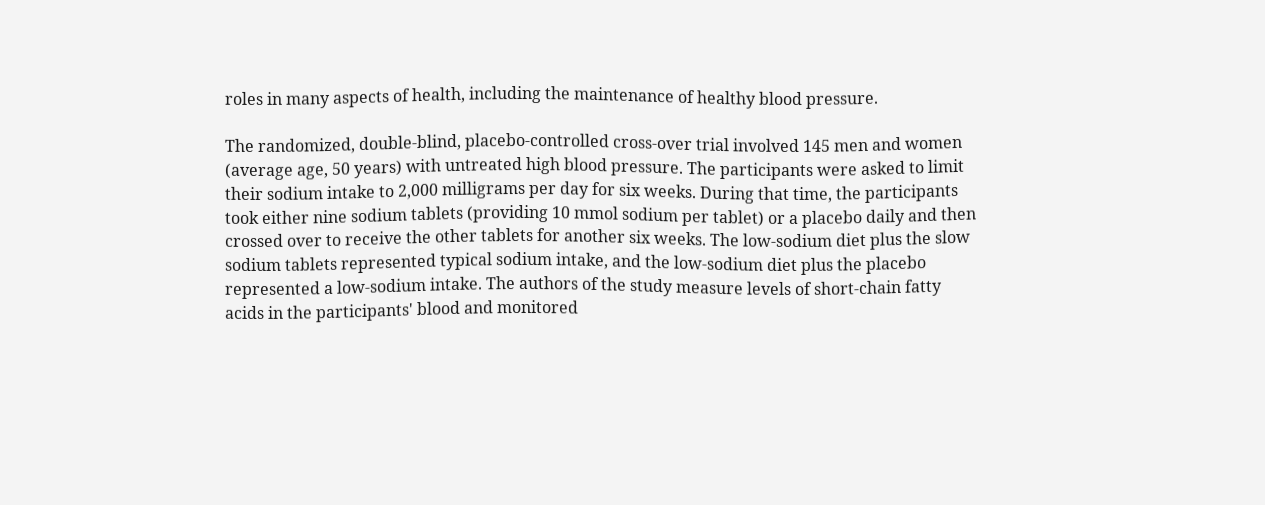roles in many aspects of health, including the maintenance of healthy blood pressure.

The randomized, double-blind, placebo-controlled cross-over trial involved 145 men and women (average age, 50 years) with untreated high blood pressure. The participants were asked to limit their sodium intake to 2,000 milligrams per day for six weeks. During that time, the participants took either nine sodium tablets (providing 10 mmol sodium per tablet) or a placebo daily and then crossed over to receive the other tablets for another six weeks. The low-sodium diet plus the slow sodium tablets represented typical sodium intake, and the low-sodium diet plus the placebo represented a low-sodium intake. The authors of the study measure levels of short-chain fatty acids in the participants' blood and monitored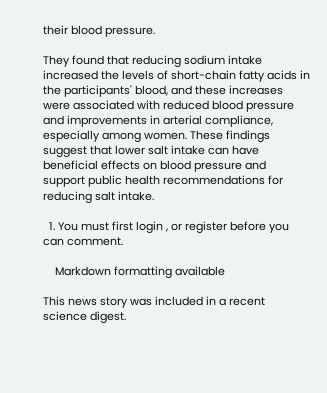their blood pressure.

They found that reducing sodium intake increased the levels of short-chain fatty acids in the participants' blood, and these increases were associated with reduced blood pressure and improvements in arterial compliance, especially among women. These findings suggest that lower salt intake can have beneficial effects on blood pressure and support public health recommendations for reducing salt intake.

  1. You must first login , or register before you can comment.

    Markdown formatting available

This news story was included in a recent science digest.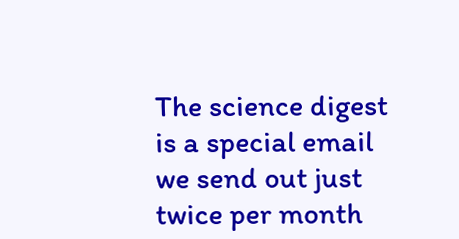The science digest is a special email we send out just twice per month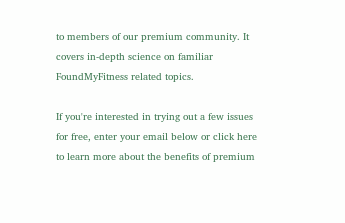to members of our premium community. It covers in-depth science on familiar FoundMyFitness related topics.

If you're interested in trying out a few issues for free, enter your email below or click here to learn more about the benefits of premium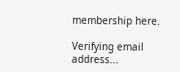membership here.

Verifying email address...